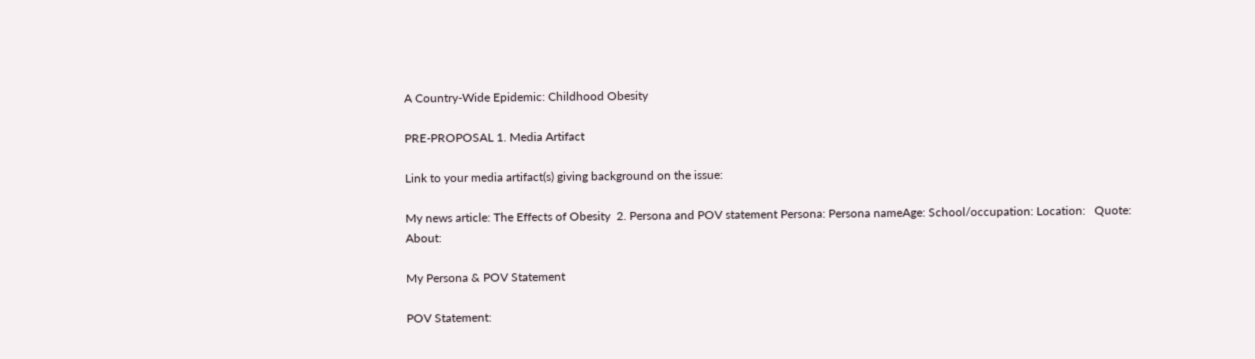A Country-Wide Epidemic: Childhood Obesity

PRE-PROPOSAL 1. Media Artifact

Link to your media artifact(s) giving background on the issue:

My news article: The Effects of Obesity  2. Persona and POV statement Persona: Persona nameAge: School/occupation: Location:   Quote:   About:

My Persona & POV Statement

POV Statement: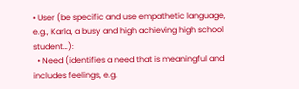• User (be specific and use empathetic language, e.g., Karla, a busy and high achieving high school student…):
  • Need (identifies a need that is meaningful and includes feelings, e.g.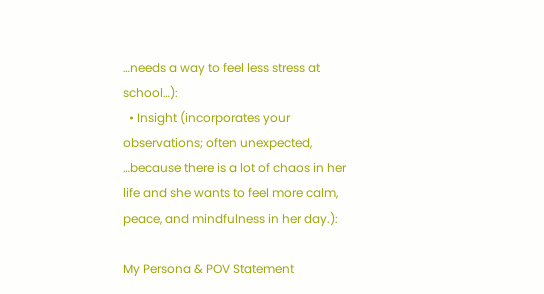…needs a way to feel less stress at school…):
  • Insight (incorporates your observations; often unexpected, …because there is a lot of chaos in her life and she wants to feel more calm, peace, and mindfulness in her day.):

My Persona & POV Statement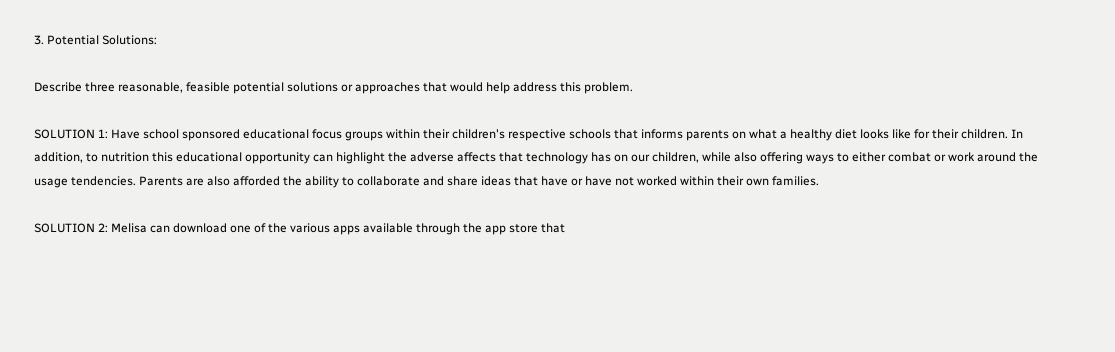3. Potential Solutions:

Describe three reasonable, feasible potential solutions or approaches that would help address this problem.

SOLUTION 1: Have school sponsored educational focus groups within their children's respective schools that informs parents on what a healthy diet looks like for their children. In addition, to nutrition this educational opportunity can highlight the adverse affects that technology has on our children, while also offering ways to either combat or work around the usage tendencies. Parents are also afforded the ability to collaborate and share ideas that have or have not worked within their own families.

SOLUTION 2: Melisa can download one of the various apps available through the app store that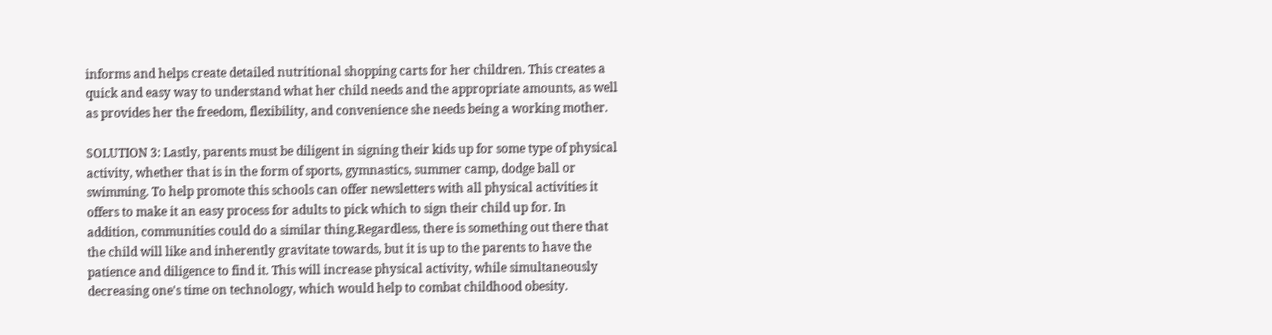informs and helps create detailed nutritional shopping carts for her children. This creates a quick and easy way to understand what her child needs and the appropriate amounts, as well as provides her the freedom, flexibility, and convenience she needs being a working mother.

SOLUTION 3: Lastly, parents must be diligent in signing their kids up for some type of physical activity, whether that is in the form of sports, gymnastics, summer camp, dodge ball or swimming. To help promote this schools can offer newsletters with all physical activities it offers to make it an easy process for adults to pick which to sign their child up for. In addition, communities could do a similar thing.Regardless, there is something out there that the child will like and inherently gravitate towards, but it is up to the parents to have the patience and diligence to find it. This will increase physical activity, while simultaneously decreasing one's time on technology, which would help to combat childhood obesity.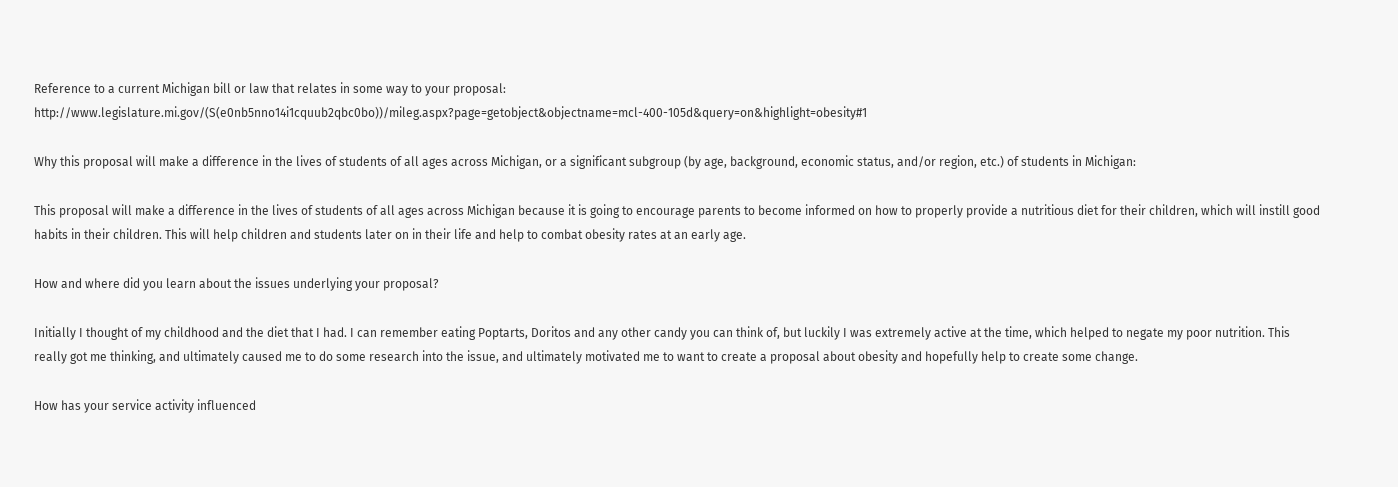Reference to a current Michigan bill or law that relates in some way to your proposal: http://www.legislature.mi.gov/(S(e0nb5nno14i1cquub2qbc0bo))/mileg.aspx?page=getobject&objectname=mcl-400-105d&query=on&highlight=obesity#1

Why this proposal will make a difference in the lives of students of all ages across Michigan, or a significant subgroup (by age, background, economic status, and/or region, etc.) of students in Michigan:

This proposal will make a difference in the lives of students of all ages across Michigan because it is going to encourage parents to become informed on how to properly provide a nutritious diet for their children, which will instill good habits in their children. This will help children and students later on in their life and help to combat obesity rates at an early age.

How and where did you learn about the issues underlying your proposal?

Initially I thought of my childhood and the diet that I had. I can remember eating Poptarts, Doritos and any other candy you can think of, but luckily I was extremely active at the time, which helped to negate my poor nutrition. This really got me thinking, and ultimately caused me to do some research into the issue, and ultimately motivated me to want to create a proposal about obesity and hopefully help to create some change.

How has your service activity influenced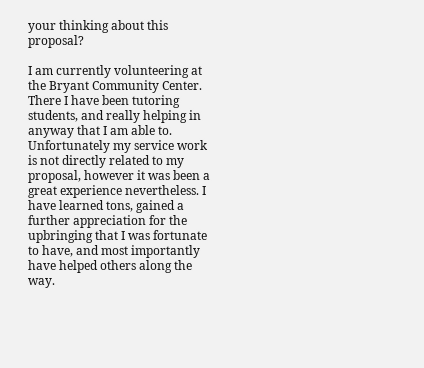your thinking about this proposal?

I am currently volunteering at the Bryant Community Center. There I have been tutoring students, and really helping in anyway that I am able to. Unfortunately my service work is not directly related to my proposal, however it was been a great experience nevertheless. I have learned tons, gained a further appreciation for the upbringing that I was fortunate to have, and most importantly have helped others along the way.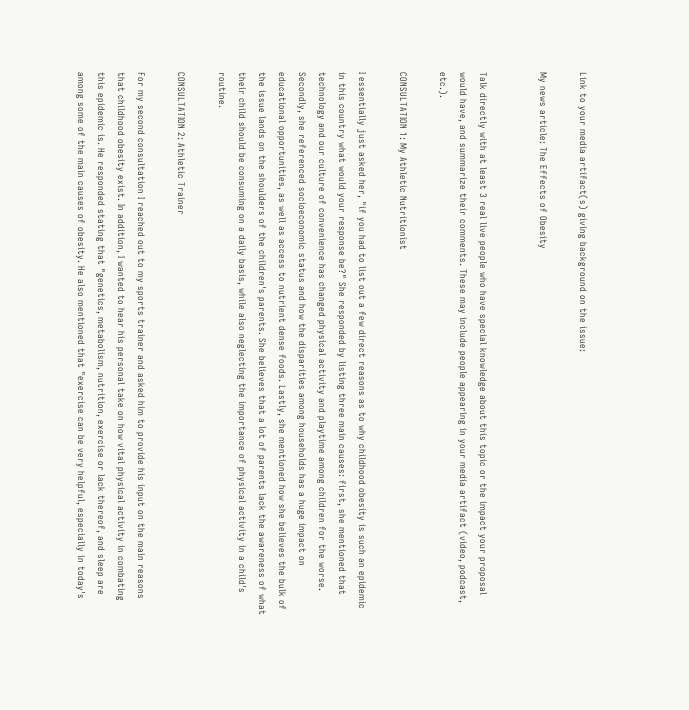Link to your media artifact(s) giving background on the issue:

My news article: The Effects of Obesity


Talk directly with at least 3 real live people who have special knowledge about this topic or the impact your proposal would have, and summarize their comments. These may include people appearing in your media artifact (video, podcast, etc.).

CONSULTATION 1: My Athletic Nutritionist

I essentially just asked her, "if you had to list out a few direct reasons as to why childhood obesity is such an epidemic in this country what would your response be?" She responded by listing three main causes: first, she mentioned that technology and our culture of convenience has changed physical activity and playtime among children for the worse. Secondly, she referenced socioeconomic status and how the disparities among households has a huge impact on educational opportunities, as well as access to nutrient dense foods. Lastly, she mentioned how she believes the bulk of the issue lands on the shoulders of the children's parents. She believes that a lot of parents lack the awareness of what their child should be consuming on a daily basis, while also neglecting the importance of physical activity in a child's routine.

CONSULTATION 2: Athletic Trainer

For my second consultation I reached out to my sports trainer and asked him to provide his input on the main reasons that childhood obesity exist. In addition, I wanted to hear his personal take on how vital physical activity in combating this epidemic is. He responded stating that "genetics, metabolism, nutrition, exercise or lack thereof, and sleep are among some of the main causes of obesity. He also mentioned that "exercise can be very helpful, especially in today's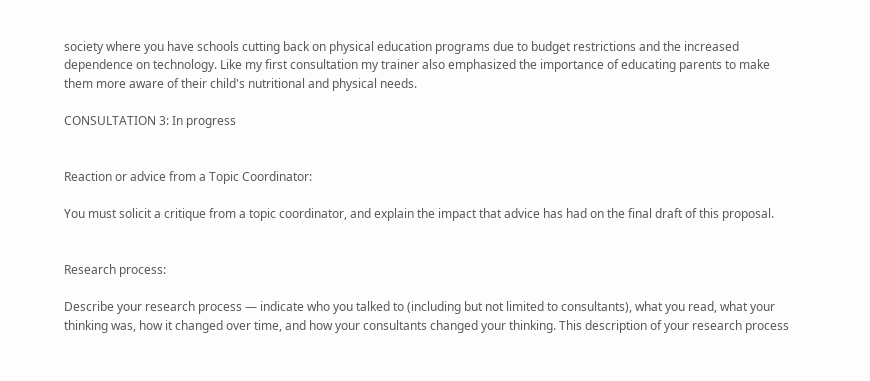society where you have schools cutting back on physical education programs due to budget restrictions and the increased dependence on technology. Like my first consultation my trainer also emphasized the importance of educating parents to make them more aware of their child's nutritional and physical needs.

CONSULTATION 3: In progress


Reaction or advice from a Topic Coordinator:

You must solicit a critique from a topic coordinator, and explain the impact that advice has had on the final draft of this proposal.


Research process:

Describe your research process — indicate who you talked to (including but not limited to consultants), what you read, what your thinking was, how it changed over time, and how your consultants changed your thinking. This description of your research process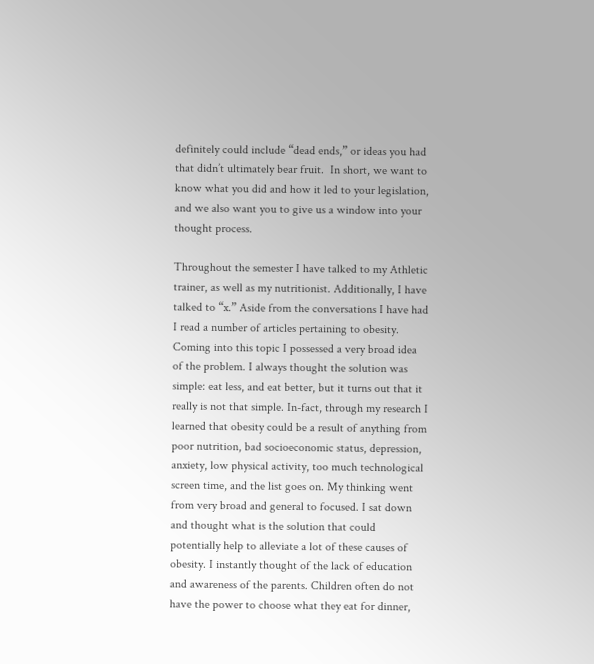definitely could include “dead ends,” or ideas you had that didn’t ultimately bear fruit.  In short, we want to know what you did and how it led to your legislation, and we also want you to give us a window into your thought process.

Throughout the semester I have talked to my Athletic trainer, as well as my nutritionist. Additionally, I have talked to “x.” Aside from the conversations I have had I read a number of articles pertaining to obesity. Coming into this topic I possessed a very broad idea of the problem. I always thought the solution was simple: eat less, and eat better, but it turns out that it really is not that simple. In-fact, through my research I learned that obesity could be a result of anything from poor nutrition, bad socioeconomic status, depression, anxiety, low physical activity, too much technological screen time, and the list goes on. My thinking went from very broad and general to focused. I sat down and thought what is the solution that could potentially help to alleviate a lot of these causes of obesity. I instantly thought of the lack of education and awareness of the parents. Children often do not have the power to choose what they eat for dinner,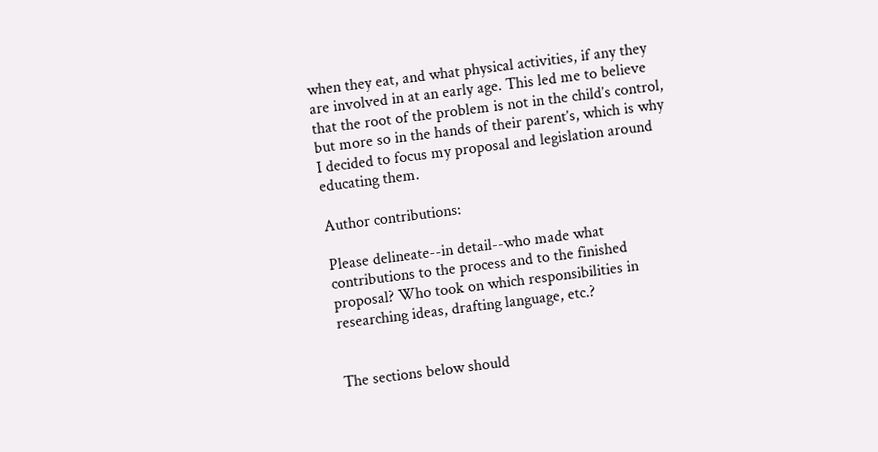when they eat, and what physical activities, if any they are involved in at an early age. This led me to believe that the root of the problem is not in the child’s control, but more so in the hands of their parent’s, which is why I decided to focus my proposal and legislation around educating them.

Author contributions:

Please delineate--in detail--who made what contributions to the process and to the finished proposal? Who took on which responsibilities in researching ideas, drafting language, etc.?


The sections below should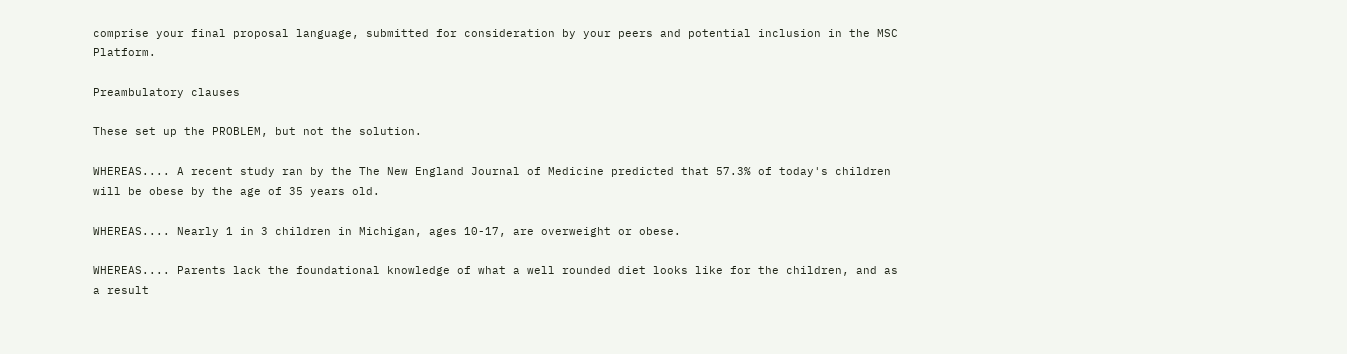comprise your final proposal language, submitted for consideration by your peers and potential inclusion in the MSC Platform.

Preambulatory clauses

These set up the PROBLEM, but not the solution.

WHEREAS.... A recent study ran by the The New England Journal of Medicine predicted that 57.3% of today's children will be obese by the age of 35 years old.

WHEREAS.... Nearly 1 in 3 children in Michigan, ages 10-17, are overweight or obese.

WHEREAS.... Parents lack the foundational knowledge of what a well rounded diet looks like for the children, and as a result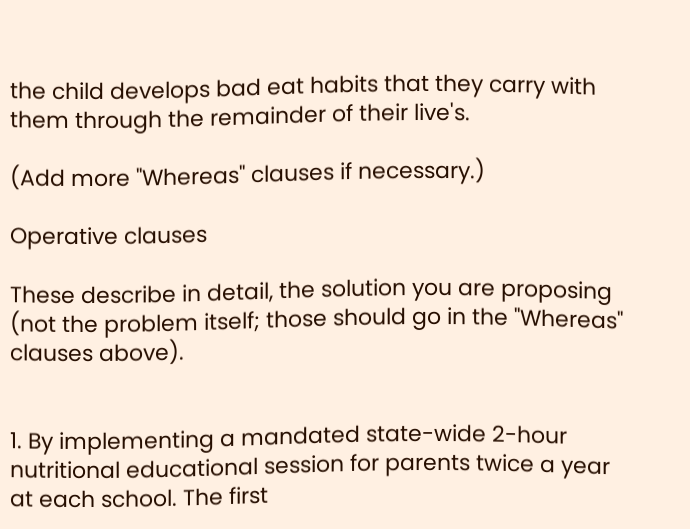the child develops bad eat habits that they carry with them through the remainder of their live's.

(Add more "Whereas" clauses if necessary.)

Operative clauses

These describe in detail, the solution you are proposing (not the problem itself; those should go in the "Whereas" clauses above).


1. By implementing a mandated state-wide 2-hour nutritional educational session for parents twice a year at each school. The first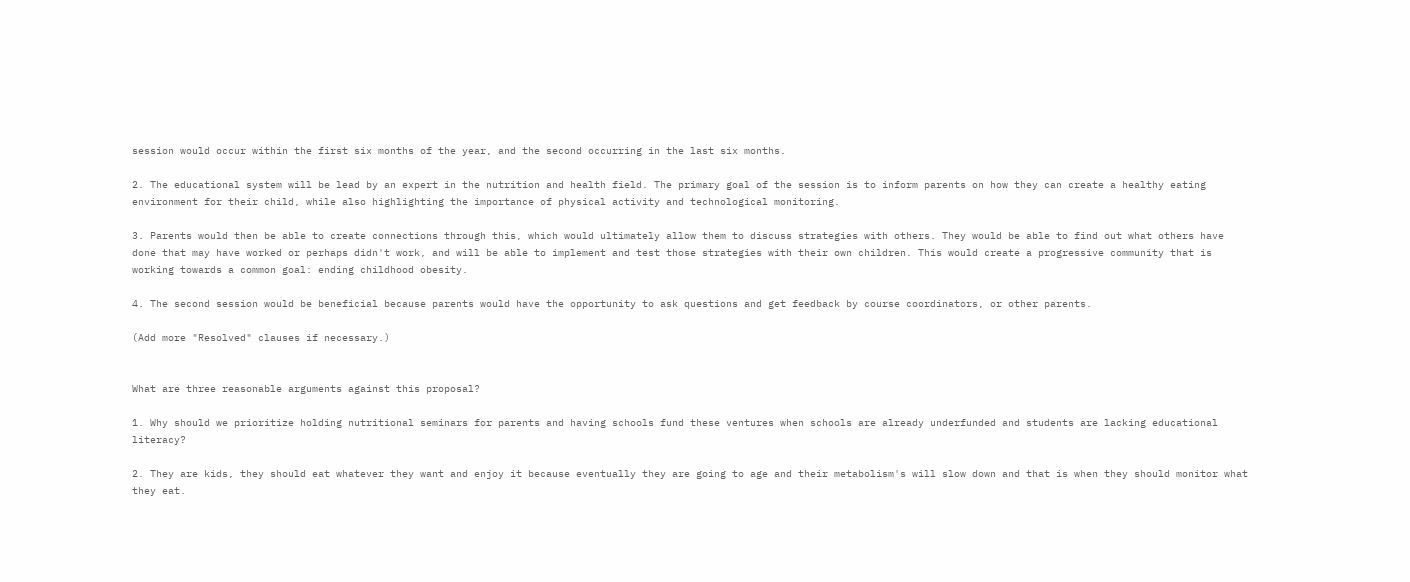session would occur within the first six months of the year, and the second occurring in the last six months.

2. The educational system will be lead by an expert in the nutrition and health field. The primary goal of the session is to inform parents on how they can create a healthy eating environment for their child, while also highlighting the importance of physical activity and technological monitoring.

3. Parents would then be able to create connections through this, which would ultimately allow them to discuss strategies with others. They would be able to find out what others have done that may have worked or perhaps didn't work, and will be able to implement and test those strategies with their own children. This would create a progressive community that is working towards a common goal: ending childhood obesity.

4. The second session would be beneficial because parents would have the opportunity to ask questions and get feedback by course coordinators, or other parents.

(Add more "Resolved" clauses if necessary.)


What are three reasonable arguments against this proposal?

1. Why should we prioritize holding nutritional seminars for parents and having schools fund these ventures when schools are already underfunded and students are lacking educational literacy?

2. They are kids, they should eat whatever they want and enjoy it because eventually they are going to age and their metabolism's will slow down and that is when they should monitor what they eat.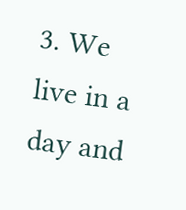3. We live in a day and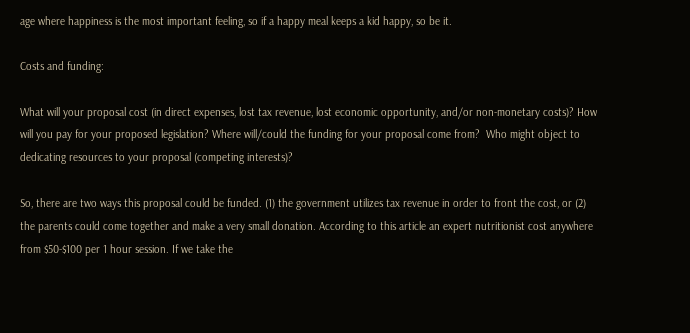age where happiness is the most important feeling, so if a happy meal keeps a kid happy, so be it.

Costs and funding:

What will your proposal cost (in direct expenses, lost tax revenue, lost economic opportunity, and/or non-monetary costs)? How will you pay for your proposed legislation? Where will/could the funding for your proposal come from?  Who might object to dedicating resources to your proposal (competing interests)?

So, there are two ways this proposal could be funded. (1) the government utilizes tax revenue in order to front the cost, or (2) the parents could come together and make a very small donation. According to this article an expert nutritionist cost anywhere from $50-$100 per 1 hour session. If we take the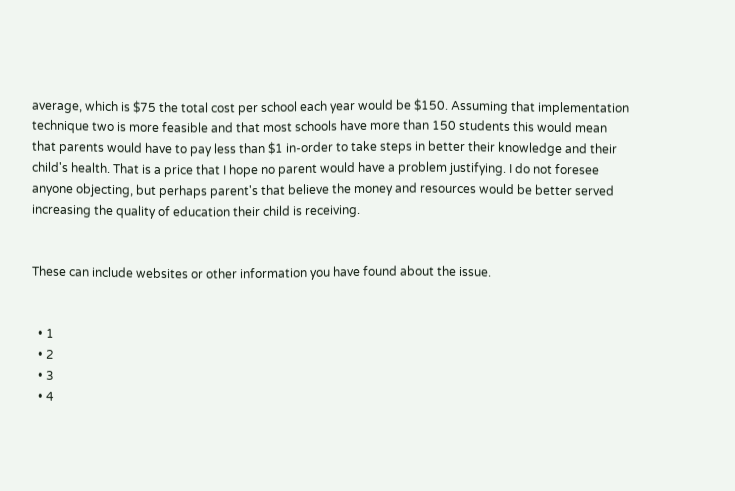average, which is $75 the total cost per school each year would be $150. Assuming that implementation technique two is more feasible and that most schools have more than 150 students this would mean that parents would have to pay less than $1 in-order to take steps in better their knowledge and their child's health. That is a price that I hope no parent would have a problem justifying. I do not foresee anyone objecting, but perhaps parent's that believe the money and resources would be better served increasing the quality of education their child is receiving.


These can include websites or other information you have found about the issue.


  • 1
  • 2
  • 3
  • 4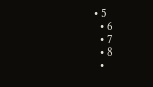• 5
  • 6
  • 7
  • 8
  •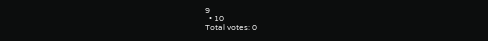9
  • 10
Total votes: 0